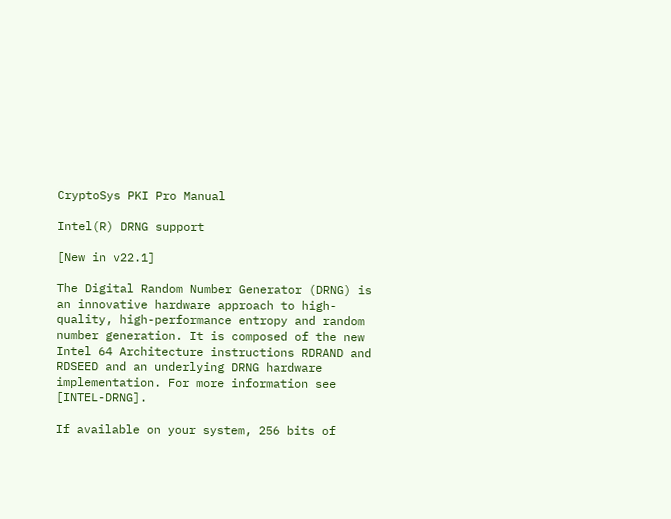CryptoSys PKI Pro Manual

Intel(R) DRNG support

[New in v22.1]

The Digital Random Number Generator (DRNG) is an innovative hardware approach to high-quality, high-performance entropy and random number generation. It is composed of the new Intel 64 Architecture instructions RDRAND and RDSEED and an underlying DRNG hardware implementation. For more information see [INTEL-DRNG].

If available on your system, 256 bits of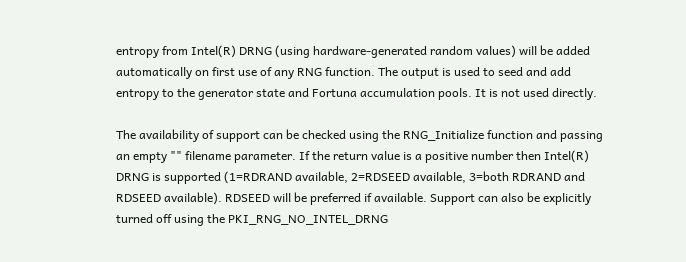entropy from Intel(R) DRNG (using hardware-generated random values) will be added automatically on first use of any RNG function. The output is used to seed and add entropy to the generator state and Fortuna accumulation pools. It is not used directly.

The availability of support can be checked using the RNG_Initialize function and passing an empty "" filename parameter. If the return value is a positive number then Intel(R) DRNG is supported (1=RDRAND available, 2=RDSEED available, 3=both RDRAND and RDSEED available). RDSEED will be preferred if available. Support can also be explicitly turned off using the PKI_RNG_NO_INTEL_DRNG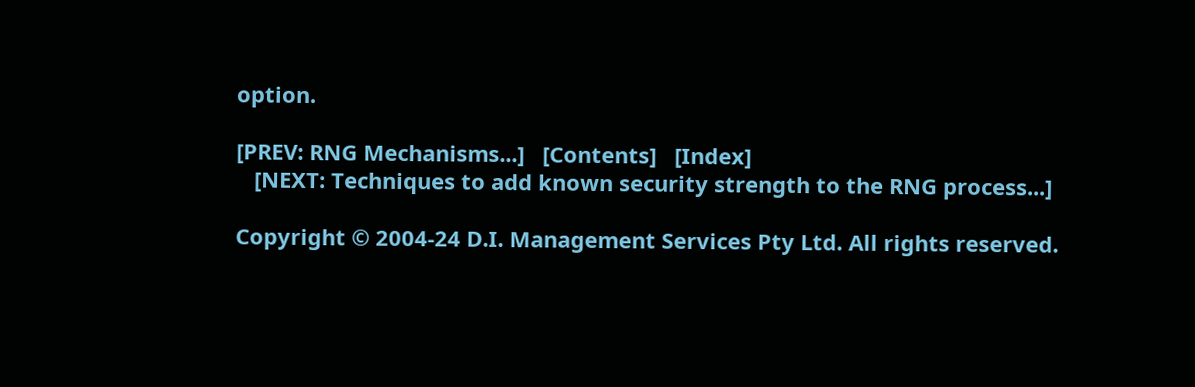option.

[PREV: RNG Mechanisms...]   [Contents]   [Index]
   [NEXT: Techniques to add known security strength to the RNG process...]

Copyright © 2004-24 D.I. Management Services Pty Ltd. All rights reserved.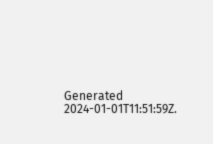Generated 2024-01-01T11:51:59Z.